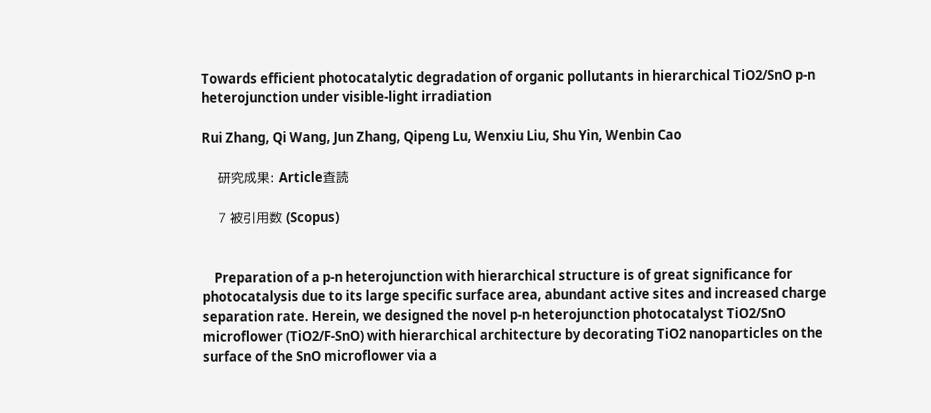Towards efficient photocatalytic degradation of organic pollutants in hierarchical TiO2/SnO p-n heterojunction under visible-light irradiation

Rui Zhang, Qi Wang, Jun Zhang, Qipeng Lu, Wenxiu Liu, Shu Yin, Wenbin Cao

    研究成果: Article査読

    7 被引用数 (Scopus)


    Preparation of a p-n heterojunction with hierarchical structure is of great significance for photocatalysis due to its large specific surface area, abundant active sites and increased charge separation rate. Herein, we designed the novel p-n heterojunction photocatalyst TiO2/SnO microflower (TiO2/F-SnO) with hierarchical architecture by decorating TiO2 nanoparticles on the surface of the SnO microflower via a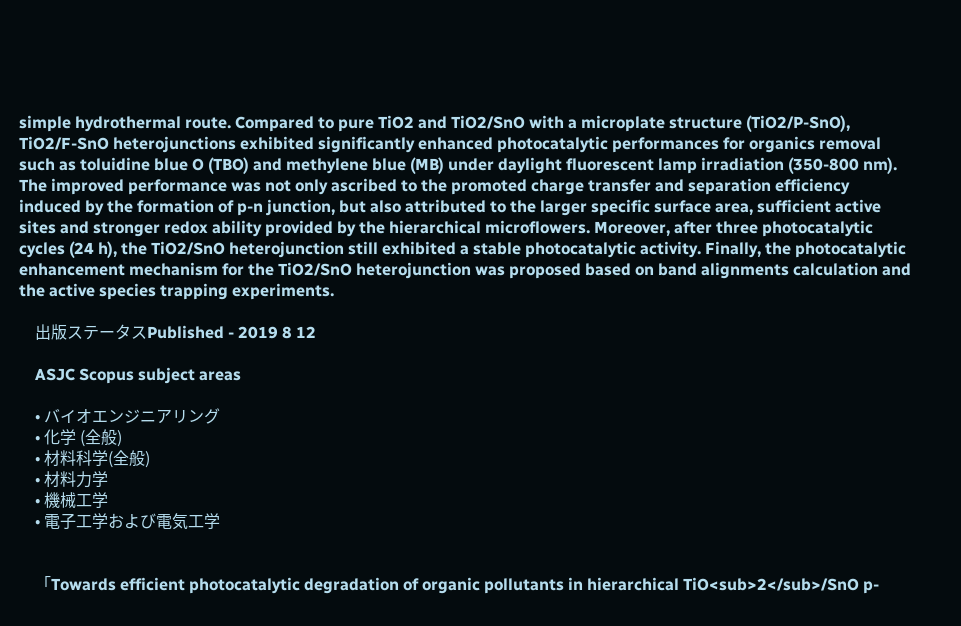simple hydrothermal route. Compared to pure TiO2 and TiO2/SnO with a microplate structure (TiO2/P-SnO), TiO2/F-SnO heterojunctions exhibited significantly enhanced photocatalytic performances for organics removal such as toluidine blue O (TBO) and methylene blue (MB) under daylight fluorescent lamp irradiation (350-800 nm). The improved performance was not only ascribed to the promoted charge transfer and separation efficiency induced by the formation of p-n junction, but also attributed to the larger specific surface area, sufficient active sites and stronger redox ability provided by the hierarchical microflowers. Moreover, after three photocatalytic cycles (24 h), the TiO2/SnO heterojunction still exhibited a stable photocatalytic activity. Finally, the photocatalytic enhancement mechanism for the TiO2/SnO heterojunction was proposed based on band alignments calculation and the active species trapping experiments.

    出版ステータスPublished - 2019 8 12

    ASJC Scopus subject areas

    • バイオエンジニアリング
    • 化学 (全般)
    • 材料科学(全般)
    • 材料力学
    • 機械工学
    • 電子工学および電気工学


    「Towards efficient photocatalytic degradation of organic pollutants in hierarchical TiO<sub>2</sub>/SnO p-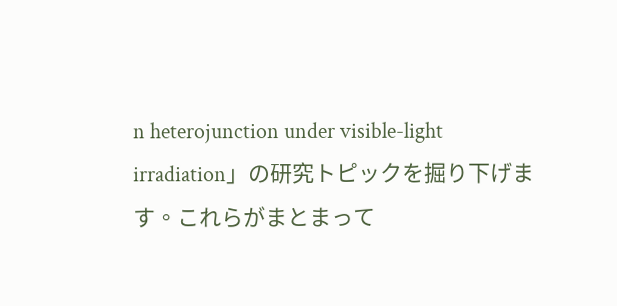n heterojunction under visible-light irradiation」の研究トピックを掘り下げます。これらがまとまって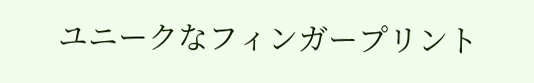ユニークなフィンガープリント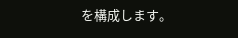を構成します。